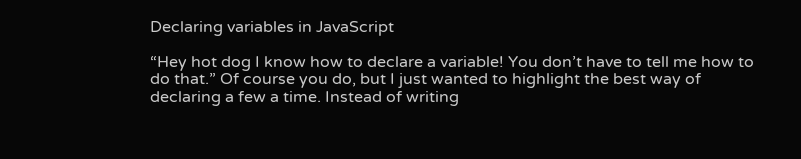Declaring variables in JavaScript

“Hey hot dog I know how to declare a variable! You don’t have to tell me how to do that.” Of course you do, but I just wanted to highlight the best way of declaring a few a time. Instead of writing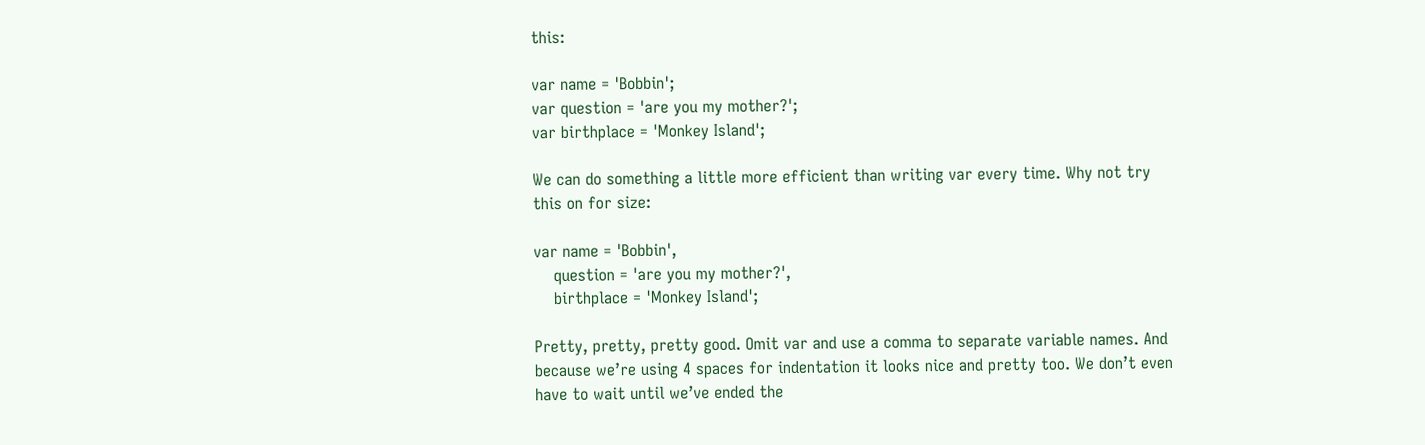this:

var name = 'Bobbin';
var question = 'are you my mother?';
var birthplace = 'Monkey Island';

We can do something a little more efficient than writing var every time. Why not try this on for size:

var name = 'Bobbin',
    question = 'are you my mother?',
    birthplace = 'Monkey Island';

Pretty, pretty, pretty good. Omit var and use a comma to separate variable names. And because we’re using 4 spaces for indentation it looks nice and pretty too. We don’t even have to wait until we’ve ended the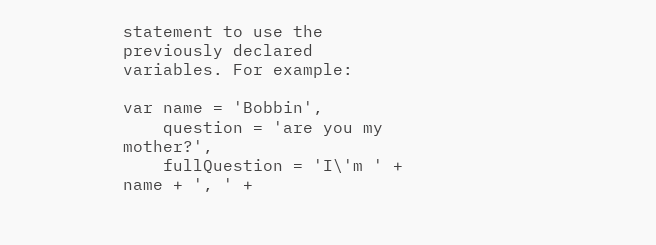statement to use the previously declared variables. For example:

var name = 'Bobbin',
    question = 'are you my mother?',
    fullQuestion = 'I\'m ' + name + ', ' +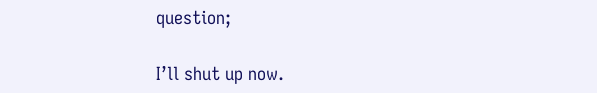question;

I’ll shut up now.